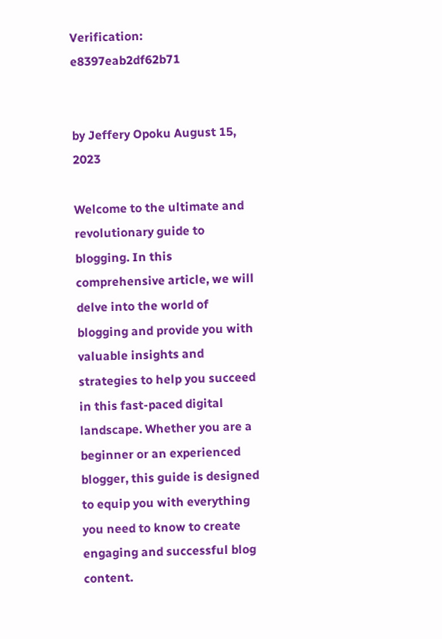Verification: e8397eab2df62b71


by Jeffery Opoku August 15, 2023

Welcome to the ultimate and revolutionary guide to blogging. In this comprehensive article, we will delve into the world of blogging and provide you with valuable insights and strategies to help you succeed in this fast-paced digital landscape. Whether you are a beginner or an experienced blogger, this guide is designed to equip you with everything you need to know to create engaging and successful blog content.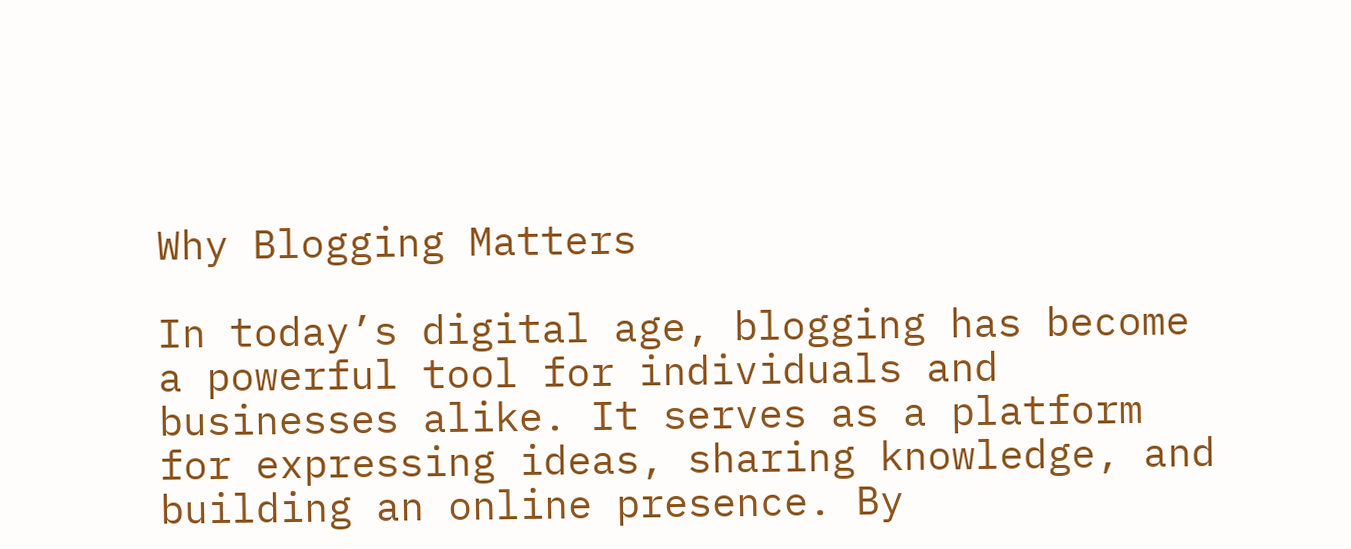Why Blogging Matters

In today’s digital age, blogging has become a powerful tool for individuals and businesses alike. It serves as a platform for expressing ideas, sharing knowledge, and building an online presence. By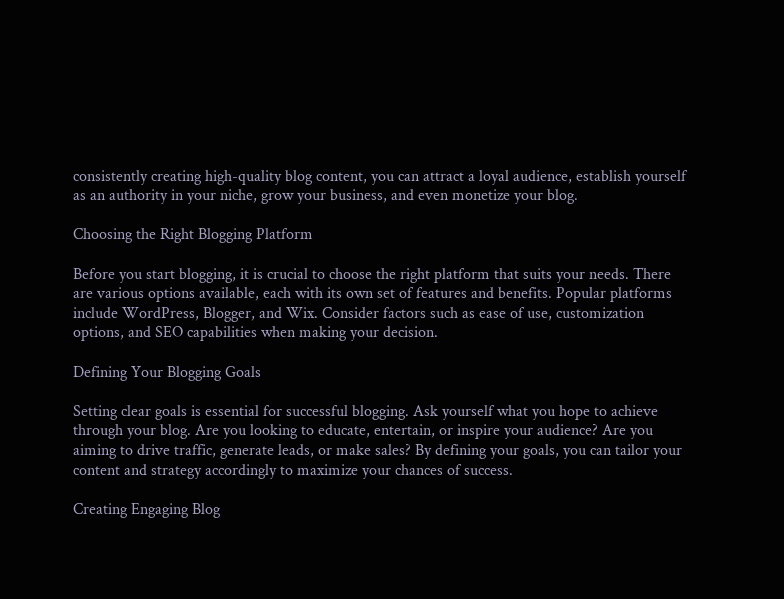consistently creating high-quality blog content, you can attract a loyal audience, establish yourself as an authority in your niche, grow your business, and even monetize your blog.

Choosing the Right Blogging Platform

Before you start blogging, it is crucial to choose the right platform that suits your needs. There are various options available, each with its own set of features and benefits. Popular platforms include WordPress, Blogger, and Wix. Consider factors such as ease of use, customization options, and SEO capabilities when making your decision.

Defining Your Blogging Goals

Setting clear goals is essential for successful blogging. Ask yourself what you hope to achieve through your blog. Are you looking to educate, entertain, or inspire your audience? Are you aiming to drive traffic, generate leads, or make sales? By defining your goals, you can tailor your content and strategy accordingly to maximize your chances of success.

Creating Engaging Blog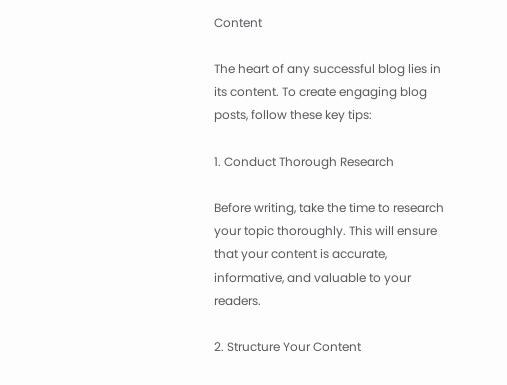Content

The heart of any successful blog lies in its content. To create engaging blog posts, follow these key tips:

1. Conduct Thorough Research

Before writing, take the time to research your topic thoroughly. This will ensure that your content is accurate, informative, and valuable to your readers.

2. Structure Your Content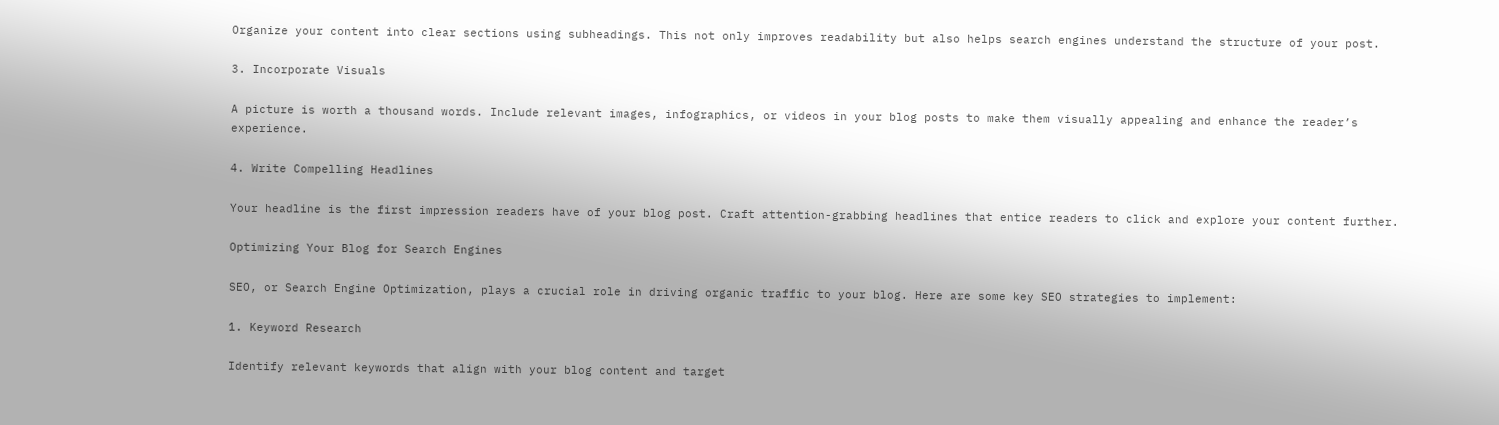Organize your content into clear sections using subheadings. This not only improves readability but also helps search engines understand the structure of your post.

3. Incorporate Visuals

A picture is worth a thousand words. Include relevant images, infographics, or videos in your blog posts to make them visually appealing and enhance the reader’s experience.

4. Write Compelling Headlines

Your headline is the first impression readers have of your blog post. Craft attention-grabbing headlines that entice readers to click and explore your content further.

Optimizing Your Blog for Search Engines

SEO, or Search Engine Optimization, plays a crucial role in driving organic traffic to your blog. Here are some key SEO strategies to implement:

1. Keyword Research

Identify relevant keywords that align with your blog content and target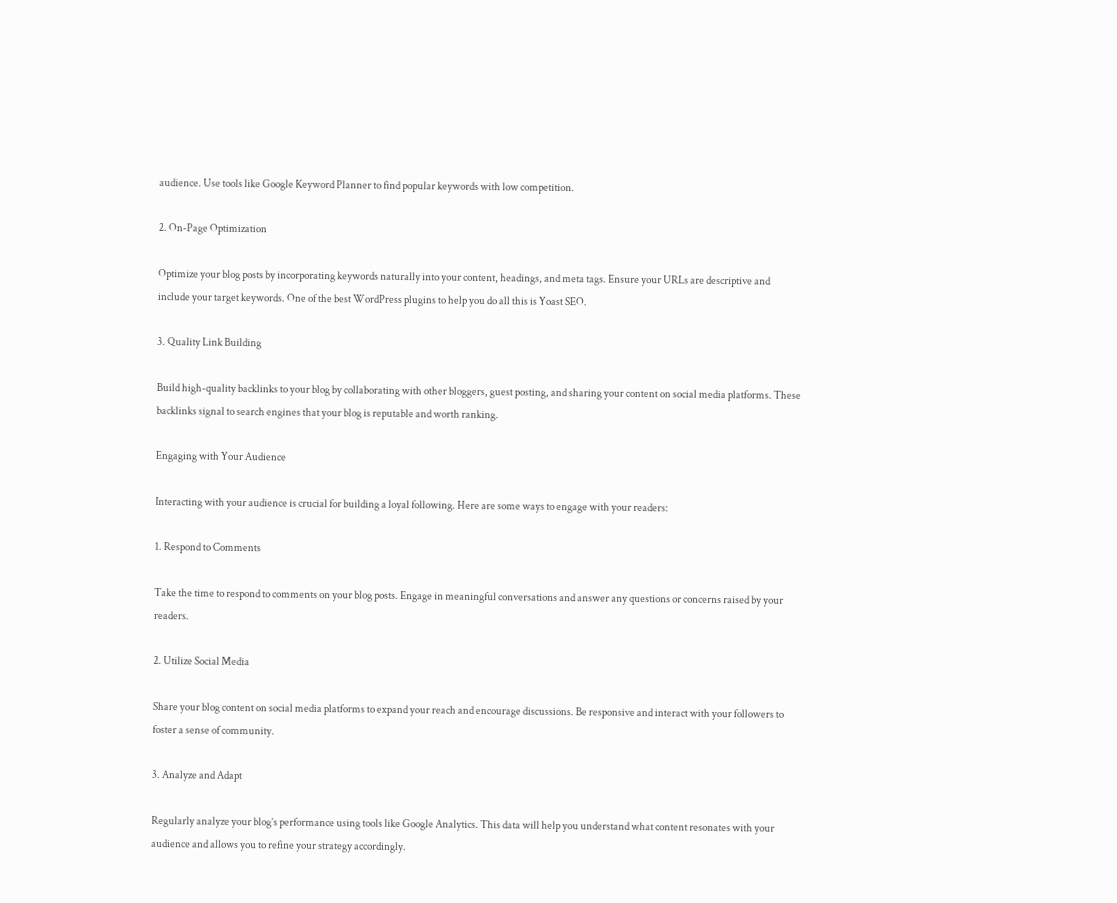audience. Use tools like Google Keyword Planner to find popular keywords with low competition.

2. On-Page Optimization

Optimize your blog posts by incorporating keywords naturally into your content, headings, and meta tags. Ensure your URLs are descriptive and include your target keywords. One of the best WordPress plugins to help you do all this is Yoast SEO.

3. Quality Link Building

Build high-quality backlinks to your blog by collaborating with other bloggers, guest posting, and sharing your content on social media platforms. These backlinks signal to search engines that your blog is reputable and worth ranking.

Engaging with Your Audience

Interacting with your audience is crucial for building a loyal following. Here are some ways to engage with your readers:

1. Respond to Comments

Take the time to respond to comments on your blog posts. Engage in meaningful conversations and answer any questions or concerns raised by your readers.

2. Utilize Social Media

Share your blog content on social media platforms to expand your reach and encourage discussions. Be responsive and interact with your followers to foster a sense of community.

3. Analyze and Adapt

Regularly analyze your blog’s performance using tools like Google Analytics. This data will help you understand what content resonates with your audience and allows you to refine your strategy accordingly.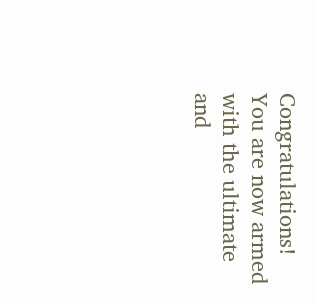Congratulations! You are now armed with the ultimate and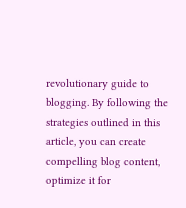revolutionary guide to blogging. By following the strategies outlined in this article, you can create compelling blog content, optimize it for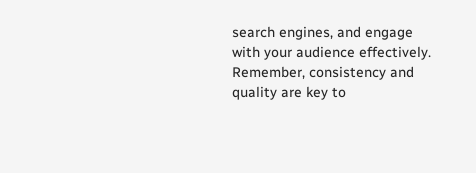search engines, and engage with your audience effectively. Remember, consistency and quality are key to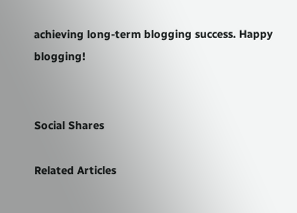achieving long-term blogging success. Happy blogging!


Social Shares

Related Articles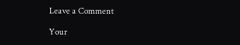Leave a Comment

Your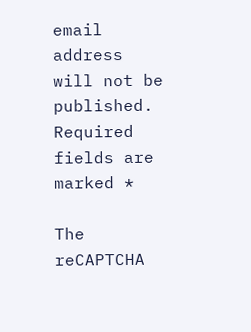email address will not be published. Required fields are marked *

The reCAPTCHA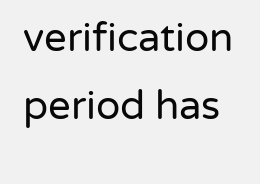verification period has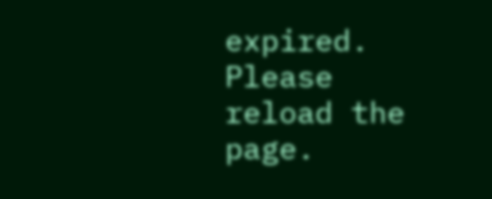expired. Please reload the page.